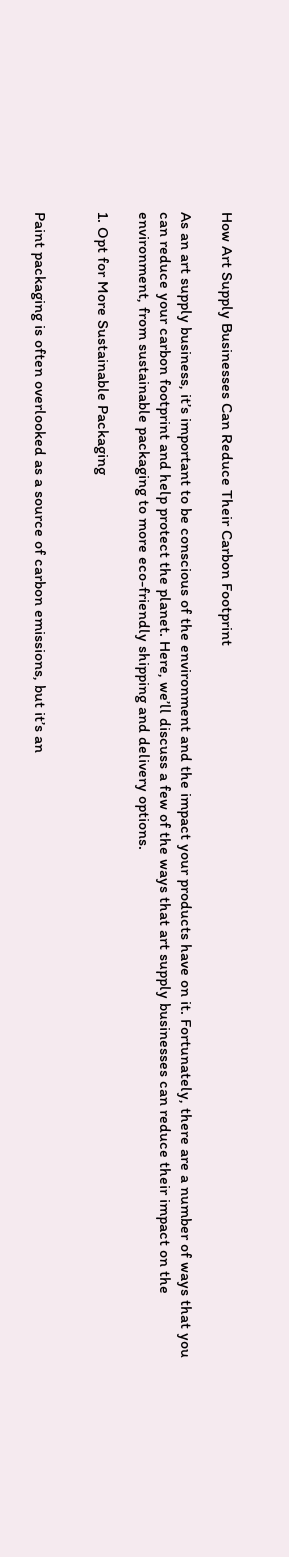How Art Supply Businesses Can Reduce Their Carbon Footprint

As an art supply business, it’s important to be conscious of the environment and the impact your products have on it. Fortunately, there are a number of ways that you can reduce your carbon footprint and help protect the planet. Here, we’ll discuss a few of the ways that art supply businesses can reduce their impact on the environment, from sustainable packaging to more eco-friendly shipping and delivery options.

1. Opt for More Sustainable Packaging


Paint packaging is often overlooked as a source of carbon emissions, but it’s an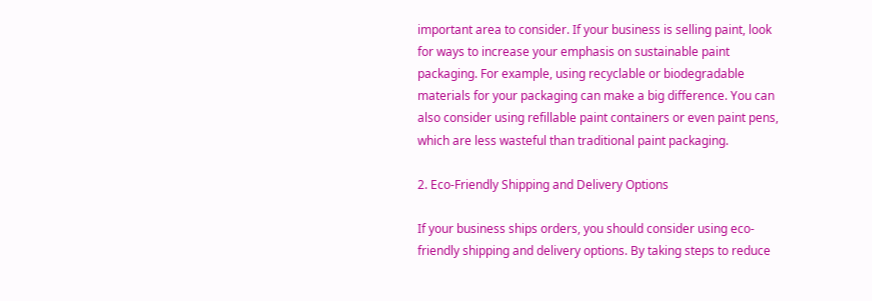important area to consider. If your business is selling paint, look for ways to increase your emphasis on sustainable paint packaging. For example, using recyclable or biodegradable materials for your packaging can make a big difference. You can also consider using refillable paint containers or even paint pens, which are less wasteful than traditional paint packaging.

2. Eco-Friendly Shipping and Delivery Options

If your business ships orders, you should consider using eco-friendly shipping and delivery options. By taking steps to reduce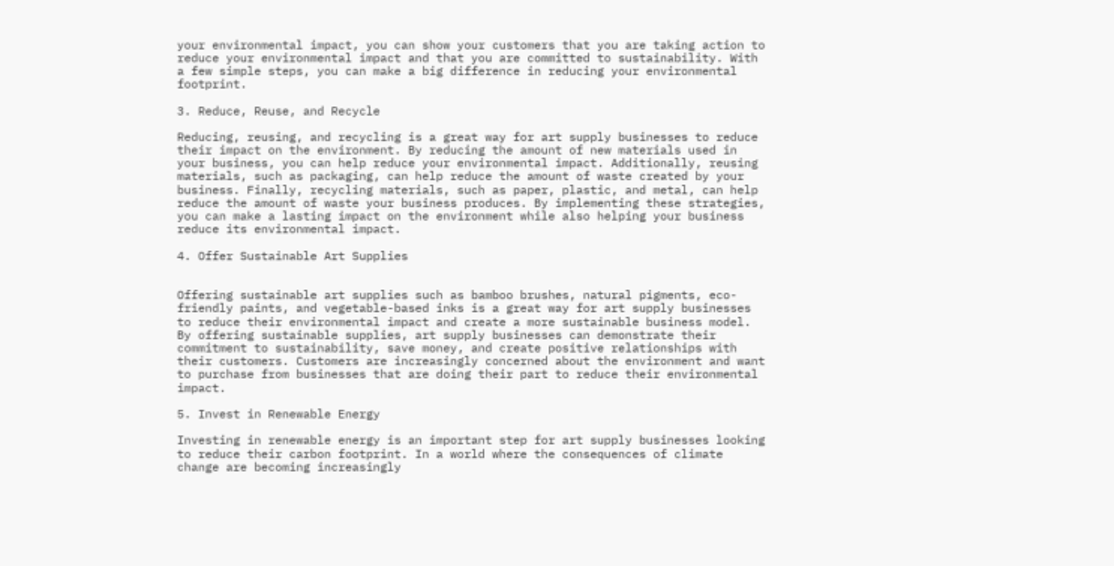your environmental impact, you can show your customers that you are taking action to reduce your environmental impact and that you are committed to sustainability. With a few simple steps, you can make a big difference in reducing your environmental footprint.

3. Reduce, Reuse, and Recycle

Reducing, reusing, and recycling is a great way for art supply businesses to reduce their impact on the environment. By reducing the amount of new materials used in your business, you can help reduce your environmental impact. Additionally, reusing materials, such as packaging, can help reduce the amount of waste created by your business. Finally, recycling materials, such as paper, plastic, and metal, can help reduce the amount of waste your business produces. By implementing these strategies, you can make a lasting impact on the environment while also helping your business reduce its environmental impact.

4. Offer Sustainable Art Supplies


Offering sustainable art supplies such as bamboo brushes, natural pigments, eco-friendly paints, and vegetable-based inks is a great way for art supply businesses to reduce their environmental impact and create a more sustainable business model. By offering sustainable supplies, art supply businesses can demonstrate their commitment to sustainability, save money, and create positive relationships with their customers. Customers are increasingly concerned about the environment and want to purchase from businesses that are doing their part to reduce their environmental impact.

5. Invest in Renewable Energy

Investing in renewable energy is an important step for art supply businesses looking to reduce their carbon footprint. In a world where the consequences of climate change are becoming increasingly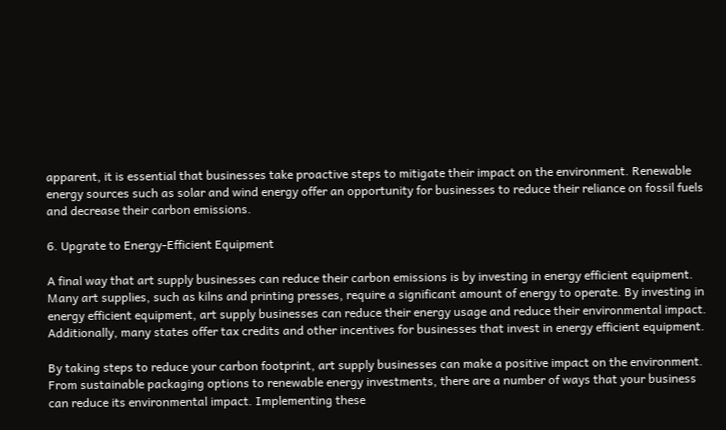apparent, it is essential that businesses take proactive steps to mitigate their impact on the environment. Renewable energy sources such as solar and wind energy offer an opportunity for businesses to reduce their reliance on fossil fuels and decrease their carbon emissions.

6. Upgrate to Energy-Efficient Equipment

A final way that art supply businesses can reduce their carbon emissions is by investing in energy efficient equipment. Many art supplies, such as kilns and printing presses, require a significant amount of energy to operate. By investing in energy efficient equipment, art supply businesses can reduce their energy usage and reduce their environmental impact. Additionally, many states offer tax credits and other incentives for businesses that invest in energy efficient equipment.

By taking steps to reduce your carbon footprint, art supply businesses can make a positive impact on the environment. From sustainable packaging options to renewable energy investments, there are a number of ways that your business can reduce its environmental impact. Implementing these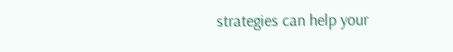strategies can help your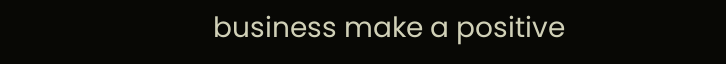business make a positive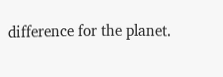difference for the planet.